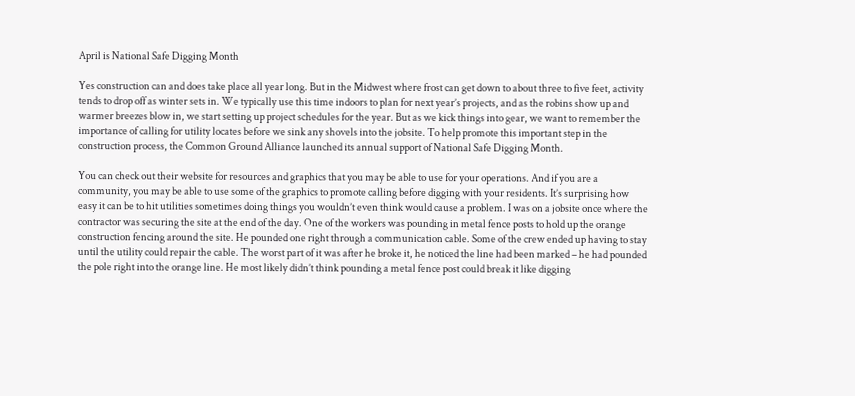April is National Safe Digging Month

Yes construction can and does take place all year long. But in the Midwest where frost can get down to about three to five feet, activity tends to drop off as winter sets in. We typically use this time indoors to plan for next year’s projects, and as the robins show up and warmer breezes blow in, we start setting up project schedules for the year. But as we kick things into gear, we want to remember the importance of calling for utility locates before we sink any shovels into the jobsite. To help promote this important step in the construction process, the Common Ground Alliance launched its annual support of National Safe Digging Month.

You can check out their website for resources and graphics that you may be able to use for your operations. And if you are a community, you may be able to use some of the graphics to promote calling before digging with your residents. It’s surprising how easy it can be to hit utilities sometimes doing things you wouldn’t even think would cause a problem. I was on a jobsite once where the contractor was securing the site at the end of the day. One of the workers was pounding in metal fence posts to hold up the orange construction fencing around the site. He pounded one right through a communication cable. Some of the crew ended up having to stay until the utility could repair the cable. The worst part of it was after he broke it, he noticed the line had been marked – he had pounded the pole right into the orange line. He most likely didn’t think pounding a metal fence post could break it like digging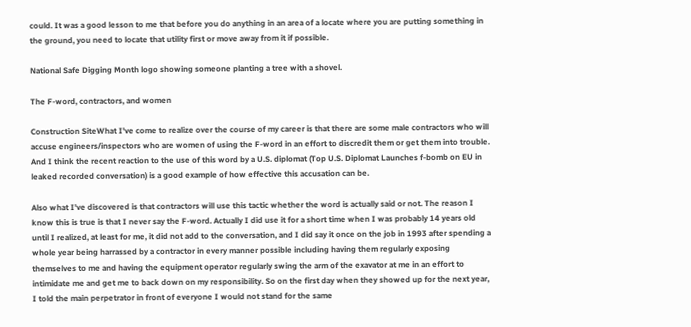could. It was a good lesson to me that before you do anything in an area of a locate where you are putting something in the ground, you need to locate that utility first or move away from it if possible.

National Safe Digging Month logo showing someone planting a tree with a shovel.

The F-word, contractors, and women

Construction SiteWhat I've come to realize over the course of my career is that there are some male contractors who will accuse engineers/inspectors who are women of using the F-word in an effort to discredit them or get them into trouble. And I think the recent reaction to the use of this word by a U.S. diplomat (Top U.S. Diplomat Launches f-bomb on EU in leaked recorded conversation) is a good example of how effective this accusation can be.

Also what I've discovered is that contractors will use this tactic whether the word is actually said or not. The reason I know this is true is that I never say the F-word. Actually I did use it for a short time when I was probably 14 years old until I realized, at least for me, it did not add to the conversation, and I did say it once on the job in 1993 after spending a whole year being harrassed by a contractor in every manner possible including having them regularly exposing themselves to me and having the equipment operator regularly swing the arm of the exavator at me in an effort to intimidate me and get me to back down on my responsibility. So on the first day when they showed up for the next year, I told the main perpetrator in front of everyone I would not stand for the same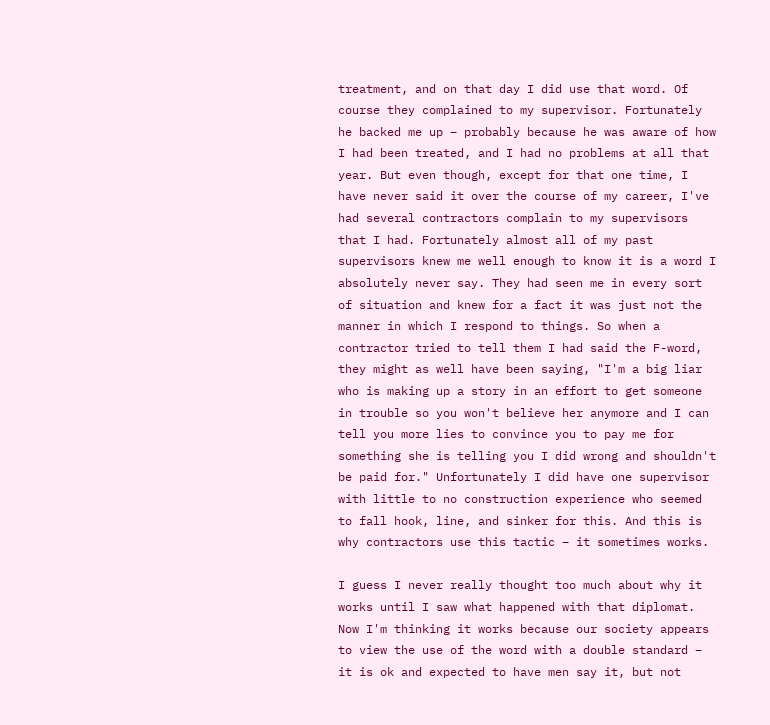treatment, and on that day I did use that word. Of course they complained to my supervisor. Fortunately he backed me up – probably because he was aware of how I had been treated, and I had no problems at all that year. But even though, except for that one time, I have never said it over the course of my career, I've had several contractors complain to my supervisors that I had. Fortunately almost all of my past supervisors knew me well enough to know it is a word I absolutely never say. They had seen me in every sort of situation and knew for a fact it was just not the manner in which I respond to things. So when a contractor tried to tell them I had said the F-word, they might as well have been saying, "I'm a big liar who is making up a story in an effort to get someone in trouble so you won't believe her anymore and I can tell you more lies to convince you to pay me for something she is telling you I did wrong and shouldn't be paid for." Unfortunately I did have one supervisor with little to no construction experience who seemed to fall hook, line, and sinker for this. And this is why contractors use this tactic – it sometimes works.

I guess I never really thought too much about why it works until I saw what happened with that diplomat. Now I'm thinking it works because our society appears to view the use of the word with a double standard – it is ok and expected to have men say it, but not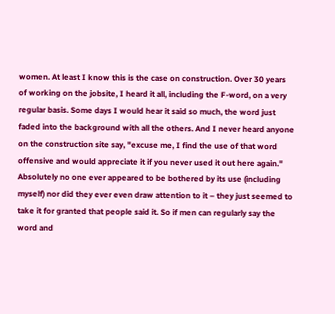women. At least I know this is the case on construction. Over 30 years of working on the jobsite, I heard it all, including the F-word, on a very regular basis. Some days I would hear it said so much, the word just faded into the background with all the others. And I never heard anyone on the construction site say, "excuse me, I find the use of that word offensive and would appreciate it if you never used it out here again." Absolutely no one ever appeared to be bothered by its use (including myself) nor did they ever even draw attention to it – they just seemed to take it for granted that people said it. So if men can regularly say the word and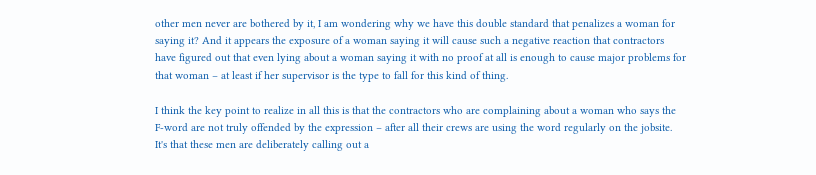other men never are bothered by it, I am wondering why we have this double standard that penalizes a woman for saying it? And it appears the exposure of a woman saying it will cause such a negative reaction that contractors have figured out that even lying about a woman saying it with no proof at all is enough to cause major problems for that woman – at least if her supervisor is the type to fall for this kind of thing.

I think the key point to realize in all this is that the contractors who are complaining about a woman who says the F-word are not truly offended by the expression – after all their crews are using the word regularly on the jobsite. It's that these men are deliberately calling out a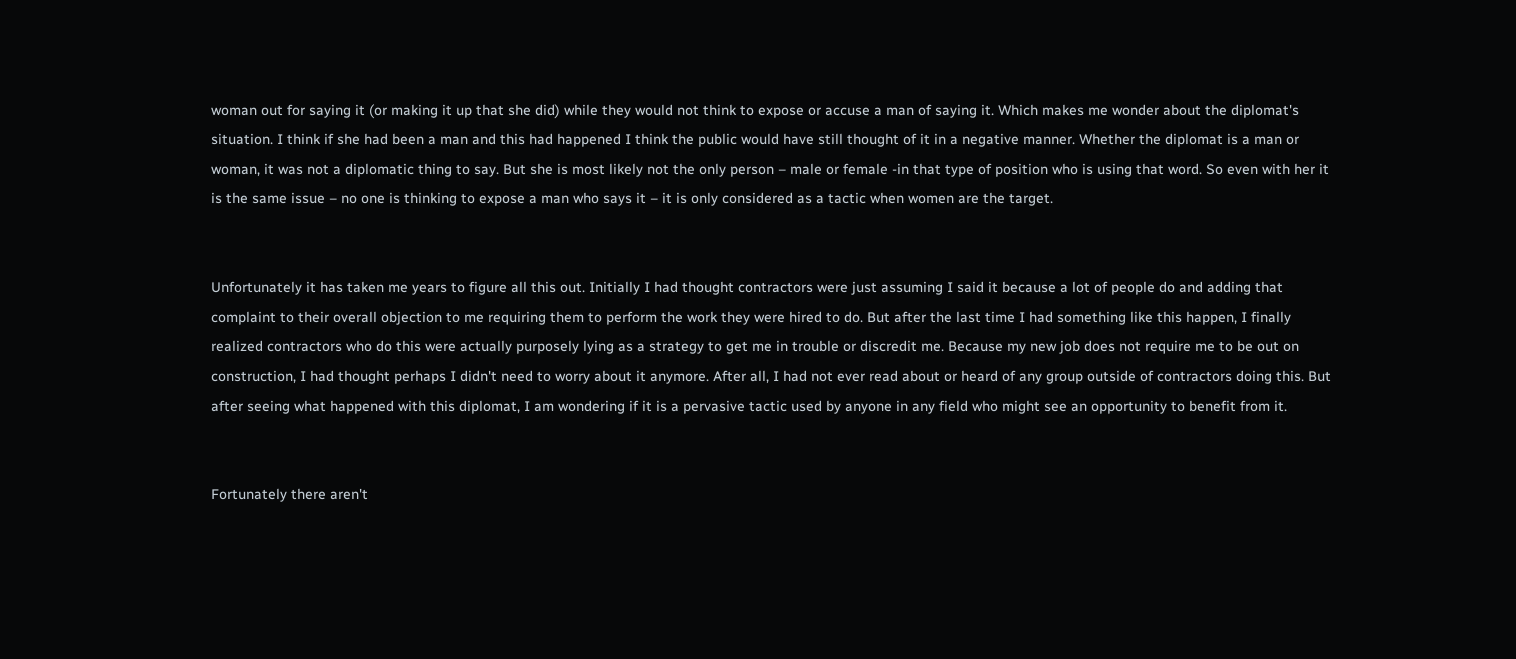woman out for saying it (or making it up that she did) while they would not think to expose or accuse a man of saying it. Which makes me wonder about the diplomat's situation. I think if she had been a man and this had happened I think the public would have still thought of it in a negative manner. Whether the diplomat is a man or woman, it was not a diplomatic thing to say. But she is most likely not the only person – male or female -in that type of position who is using that word. So even with her it is the same issue – no one is thinking to expose a man who says it – it is only considered as a tactic when women are the target.


Unfortunately it has taken me years to figure all this out. Initially I had thought contractors were just assuming I said it because a lot of people do and adding that complaint to their overall objection to me requiring them to perform the work they were hired to do. But after the last time I had something like this happen, I finally realized contractors who do this were actually purposely lying as a strategy to get me in trouble or discredit me. Because my new job does not require me to be out on construction, I had thought perhaps I didn't need to worry about it anymore. After all, I had not ever read about or heard of any group outside of contractors doing this. But after seeing what happened with this diplomat, I am wondering if it is a pervasive tactic used by anyone in any field who might see an opportunity to benefit from it.


Fortunately there aren't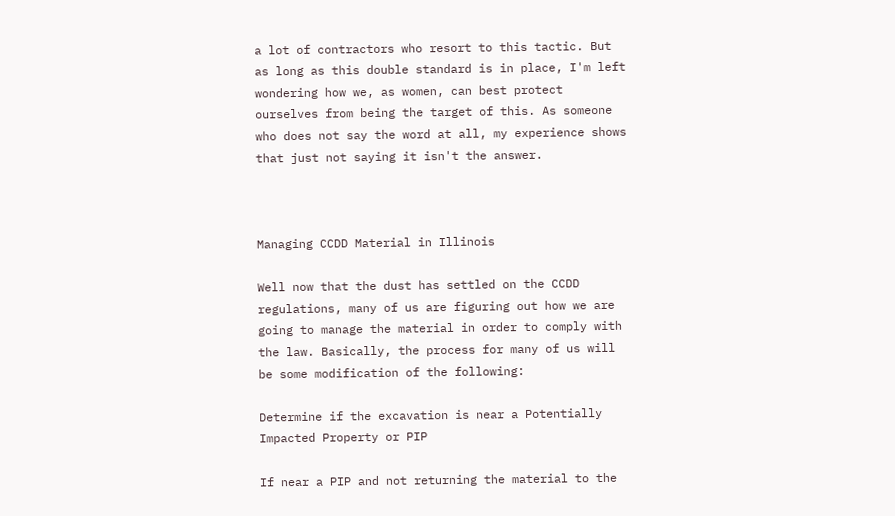a lot of contractors who resort to this tactic. But as long as this double standard is in place, I'm left wondering how we, as women, can best protect ourselves from being the target of this. As someone who does not say the word at all, my experience shows that just not saying it isn't the answer.



Managing CCDD Material in Illinois

Well now that the dust has settled on the CCDD regulations, many of us are figuring out how we are going to manage the material in order to comply with the law. Basically, the process for many of us will be some modification of the following:

Determine if the excavation is near a Potentially Impacted Property or PIP

If near a PIP and not returning the material to the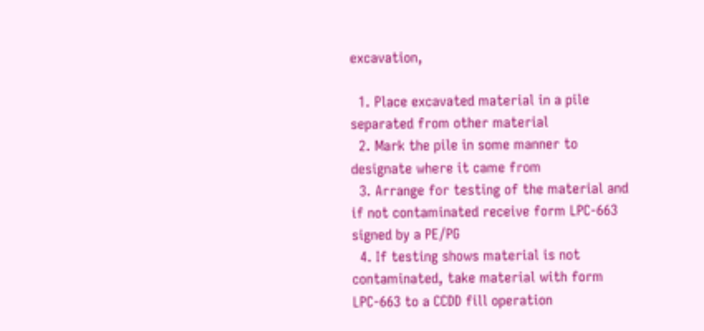excavation,

  1. Place excavated material in a pile separated from other material
  2. Mark the pile in some manner to designate where it came from
  3. Arrange for testing of the material and if not contaminated receive form LPC-663 signed by a PE/PG
  4. If testing shows material is not contaminated, take material with form LPC-663 to a CCDD fill operation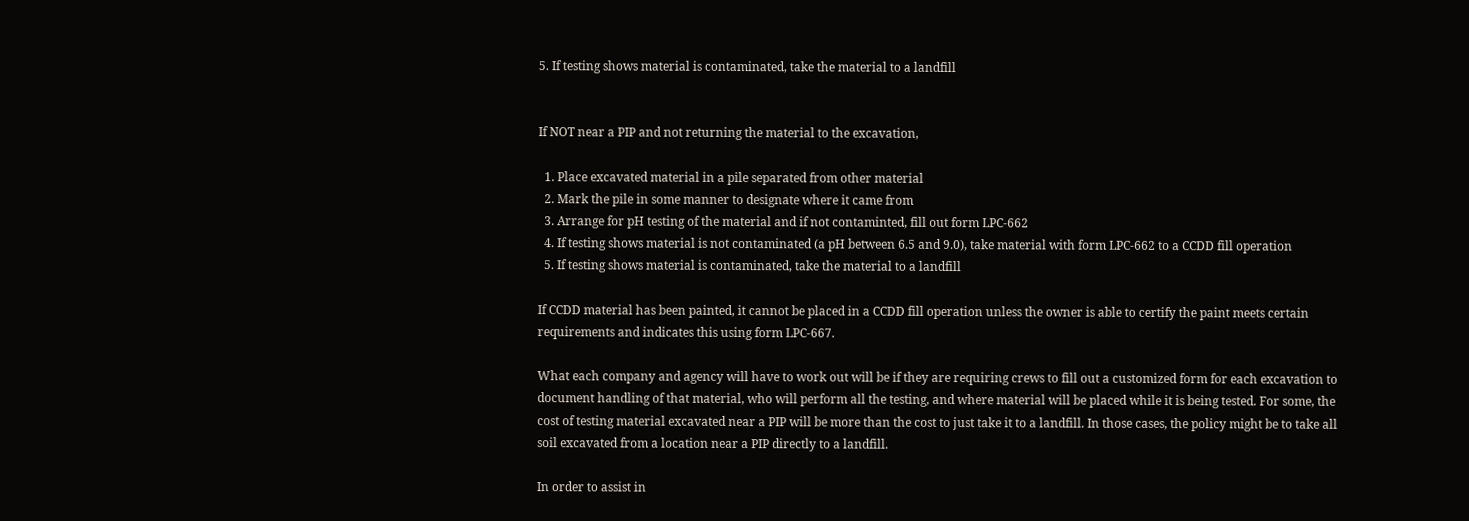5. If testing shows material is contaminated, take the material to a landfill


If NOT near a PIP and not returning the material to the excavation,

  1. Place excavated material in a pile separated from other material
  2. Mark the pile in some manner to designate where it came from
  3. Arrange for pH testing of the material and if not contaminted, fill out form LPC-662
  4. If testing shows material is not contaminated (a pH between 6.5 and 9.0), take material with form LPC-662 to a CCDD fill operation
  5. If testing shows material is contaminated, take the material to a landfill

If CCDD material has been painted, it cannot be placed in a CCDD fill operation unless the owner is able to certify the paint meets certain requirements and indicates this using form LPC-667.

What each company and agency will have to work out will be if they are requiring crews to fill out a customized form for each excavation to document handling of that material, who will perform all the testing, and where material will be placed while it is being tested. For some, the cost of testing material excavated near a PIP will be more than the cost to just take it to a landfill. In those cases, the policy might be to take all soil excavated from a location near a PIP directly to a landfill.

In order to assist in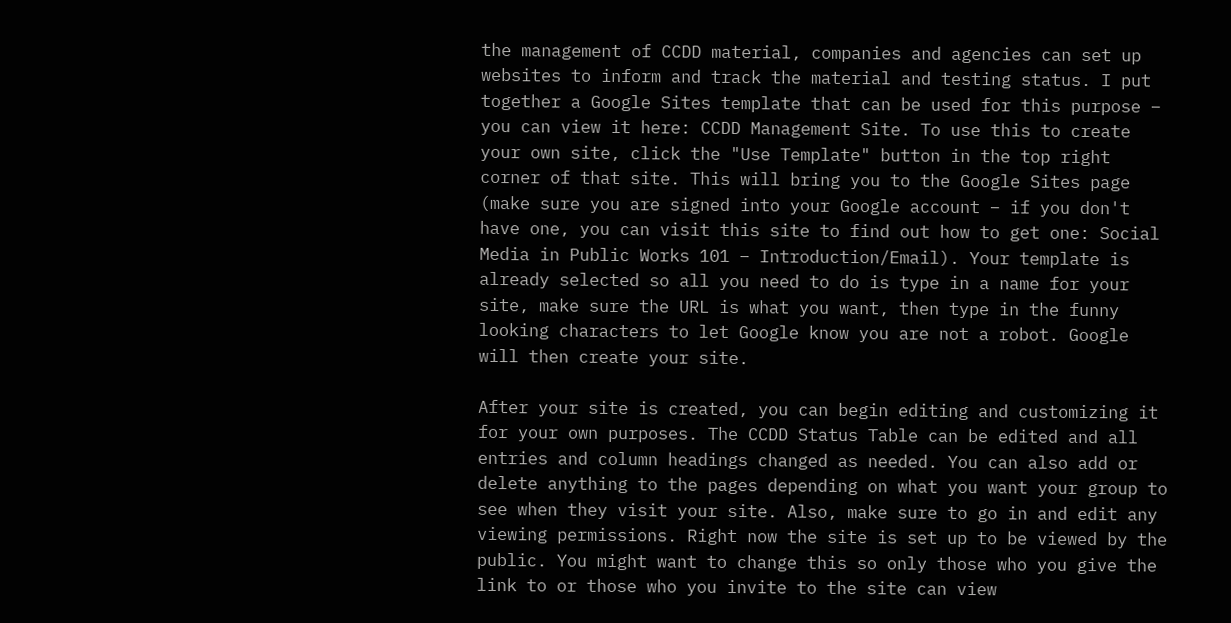the management of CCDD material, companies and agencies can set up websites to inform and track the material and testing status. I put together a Google Sites template that can be used for this purpose – you can view it here: CCDD Management Site. To use this to create your own site, click the "Use Template" button in the top right corner of that site. This will bring you to the Google Sites page (make sure you are signed into your Google account – if you don't have one, you can visit this site to find out how to get one: Social Media in Public Works 101 – Introduction/Email). Your template is already selected so all you need to do is type in a name for your site, make sure the URL is what you want, then type in the funny looking characters to let Google know you are not a robot. Google will then create your site.

After your site is created, you can begin editing and customizing it for your own purposes. The CCDD Status Table can be edited and all entries and column headings changed as needed. You can also add or delete anything to the pages depending on what you want your group to see when they visit your site. Also, make sure to go in and edit any viewing permissions. Right now the site is set up to be viewed by the public. You might want to change this so only those who you give the link to or those who you invite to the site can view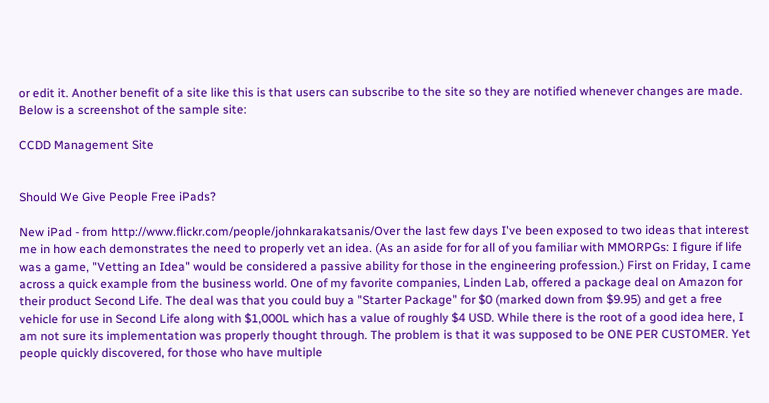or edit it. Another benefit of a site like this is that users can subscribe to the site so they are notified whenever changes are made. Below is a screenshot of the sample site:

CCDD Management Site


Should We Give People Free iPads?

New iPad - from http://www.flickr.com/people/johnkarakatsanis/Over the last few days I've been exposed to two ideas that interest me in how each demonstrates the need to properly vet an idea. (As an aside for for all of you familiar with MMORPGs: I figure if life was a game, "Vetting an Idea" would be considered a passive ability for those in the engineering profession.) First on Friday, I came across a quick example from the business world. One of my favorite companies, Linden Lab, offered a package deal on Amazon for their product Second Life. The deal was that you could buy a "Starter Package" for $0 (marked down from $9.95) and get a free vehicle for use in Second Life along with $1,000L which has a value of roughly $4 USD. While there is the root of a good idea here, I am not sure its implementation was properly thought through. The problem is that it was supposed to be ONE PER CUSTOMER. Yet people quickly discovered, for those who have multiple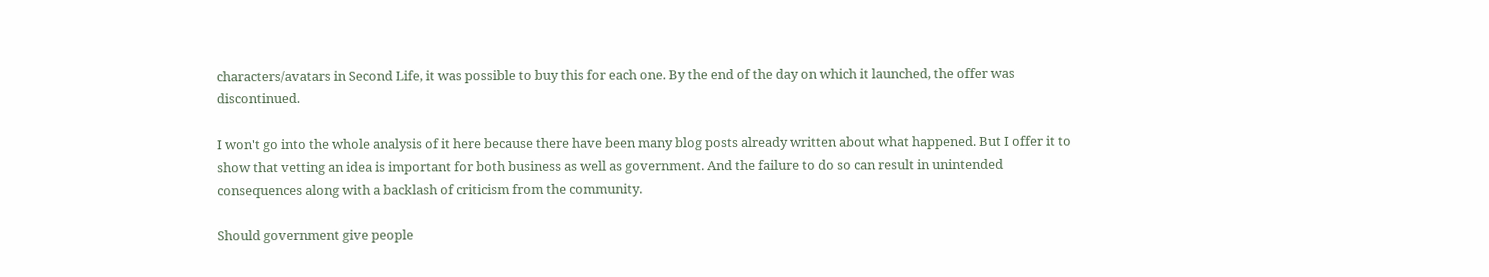characters/avatars in Second Life, it was possible to buy this for each one. By the end of the day on which it launched, the offer was discontinued.

I won't go into the whole analysis of it here because there have been many blog posts already written about what happened. But I offer it to show that vetting an idea is important for both business as well as government. And the failure to do so can result in unintended consequences along with a backlash of criticism from the community.

Should government give people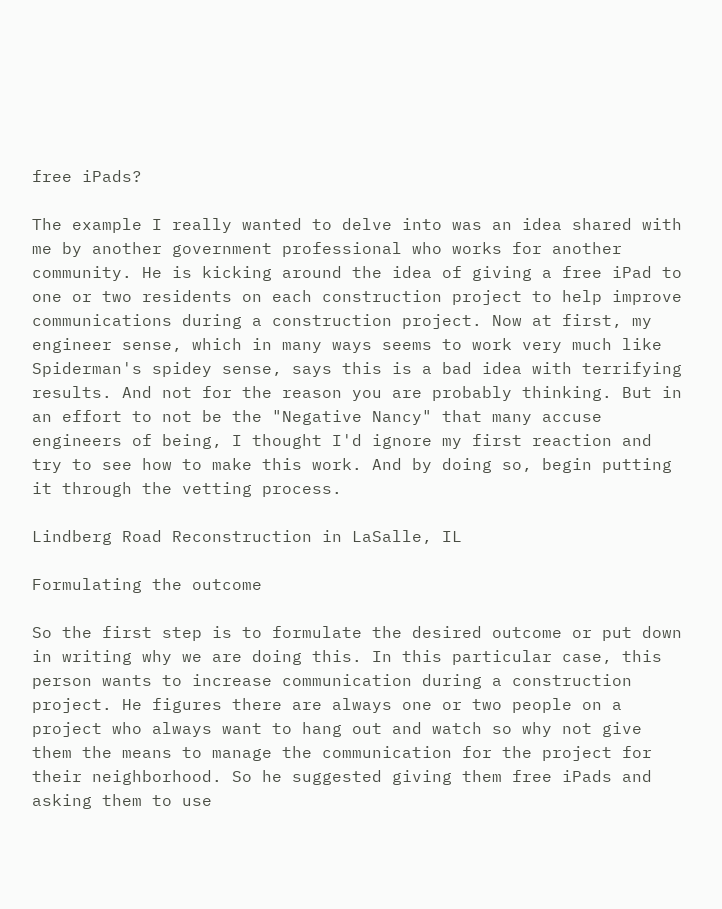free iPads?

The example I really wanted to delve into was an idea shared with me by another government professional who works for another community. He is kicking around the idea of giving a free iPad to one or two residents on each construction project to help improve communications during a construction project. Now at first, my engineer sense, which in many ways seems to work very much like Spiderman's spidey sense, says this is a bad idea with terrifying results. And not for the reason you are probably thinking. But in an effort to not be the "Negative Nancy" that many accuse engineers of being, I thought I'd ignore my first reaction and try to see how to make this work. And by doing so, begin putting it through the vetting process.

Lindberg Road Reconstruction in LaSalle, IL

Formulating the outcome

So the first step is to formulate the desired outcome or put down in writing why we are doing this. In this particular case, this person wants to increase communication during a construction project. He figures there are always one or two people on a project who always want to hang out and watch so why not give them the means to manage the communication for the project for their neighborhood. So he suggested giving them free iPads and asking them to use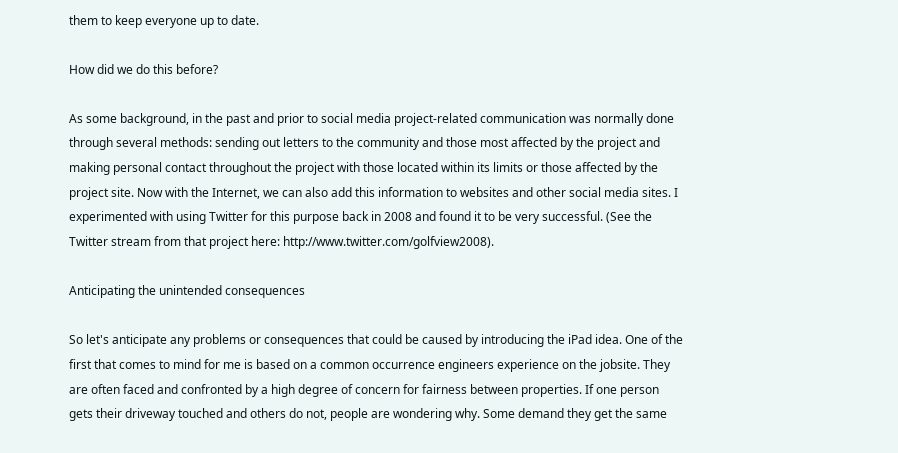them to keep everyone up to date.

How did we do this before?

As some background, in the past and prior to social media project-related communication was normally done through several methods: sending out letters to the community and those most affected by the project and making personal contact throughout the project with those located within its limits or those affected by the project site. Now with the Internet, we can also add this information to websites and other social media sites. I experimented with using Twitter for this purpose back in 2008 and found it to be very successful. (See the Twitter stream from that project here: http://www.twitter.com/golfview2008).

Anticipating the unintended consequences

So let's anticipate any problems or consequences that could be caused by introducing the iPad idea. One of the first that comes to mind for me is based on a common occurrence engineers experience on the jobsite. They are often faced and confronted by a high degree of concern for fairness between properties. If one person gets their driveway touched and others do not, people are wondering why. Some demand they get the same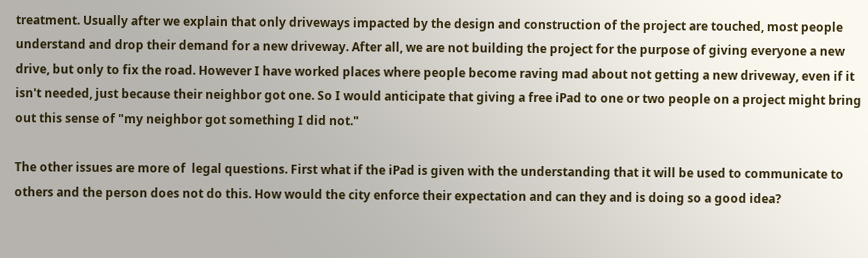treatment. Usually after we explain that only driveways impacted by the design and construction of the project are touched, most people understand and drop their demand for a new driveway. After all, we are not building the project for the purpose of giving everyone a new drive, but only to fix the road. However I have worked places where people become raving mad about not getting a new driveway, even if it isn't needed, just because their neighbor got one. So I would anticipate that giving a free iPad to one or two people on a project might bring out this sense of "my neighbor got something I did not."

The other issues are more of  legal questions. First what if the iPad is given with the understanding that it will be used to communicate to others and the person does not do this. How would the city enforce their expectation and can they and is doing so a good idea?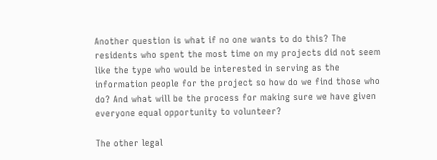Another question is what if no one wants to do this? The residents who spent the most time on my projects did not seem like the type who would be interested in serving as the information people for the project so how do we find those who do? And what will be the process for making sure we have given everyone equal opportunity to volunteer?

The other legal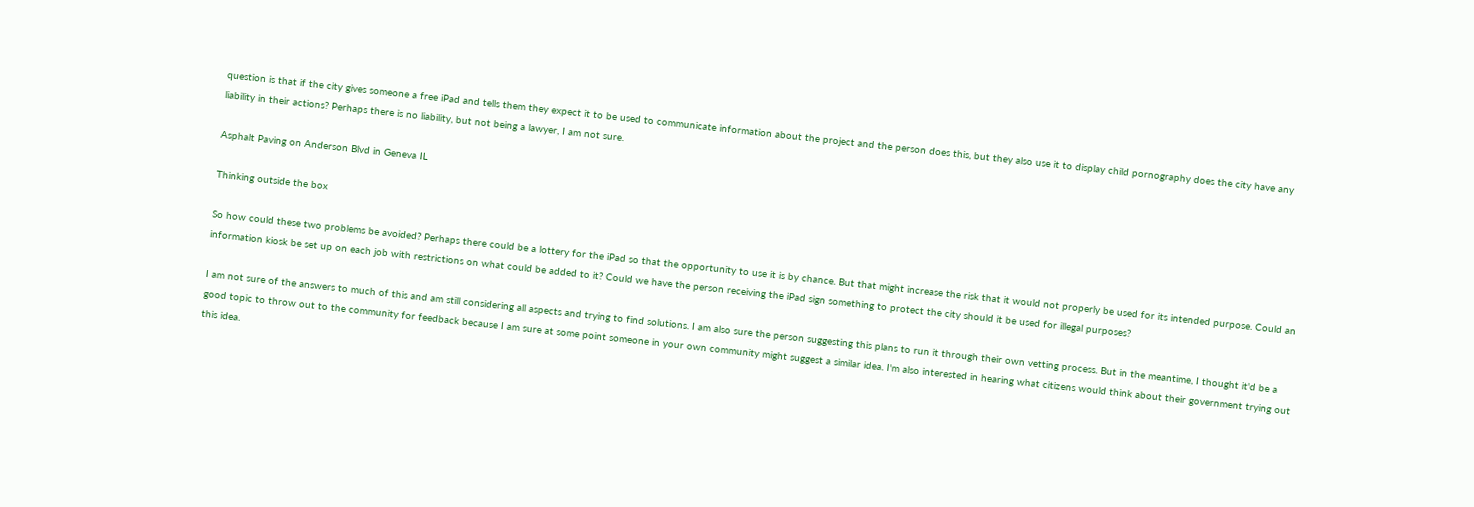question is that if the city gives someone a free iPad and tells them they expect it to be used to communicate information about the project and the person does this, but they also use it to display child pornography does the city have any liability in their actions? Perhaps there is no liability, but not being a lawyer, I am not sure.

Asphalt Paving on Anderson Blvd in Geneva IL

Thinking outside the box

So how could these two problems be avoided? Perhaps there could be a lottery for the iPad so that the opportunity to use it is by chance. But that might increase the risk that it would not properly be used for its intended purpose. Could an information kiosk be set up on each job with restrictions on what could be added to it? Could we have the person receiving the iPad sign something to protect the city should it be used for illegal purposes?

I am not sure of the answers to much of this and am still considering all aspects and trying to find solutions. I am also sure the person suggesting this plans to run it through their own vetting process. But in the meantime, I thought it'd be a good topic to throw out to the community for feedback because I am sure at some point someone in your own community might suggest a similar idea. I'm also interested in hearing what citizens would think about their government trying out this idea.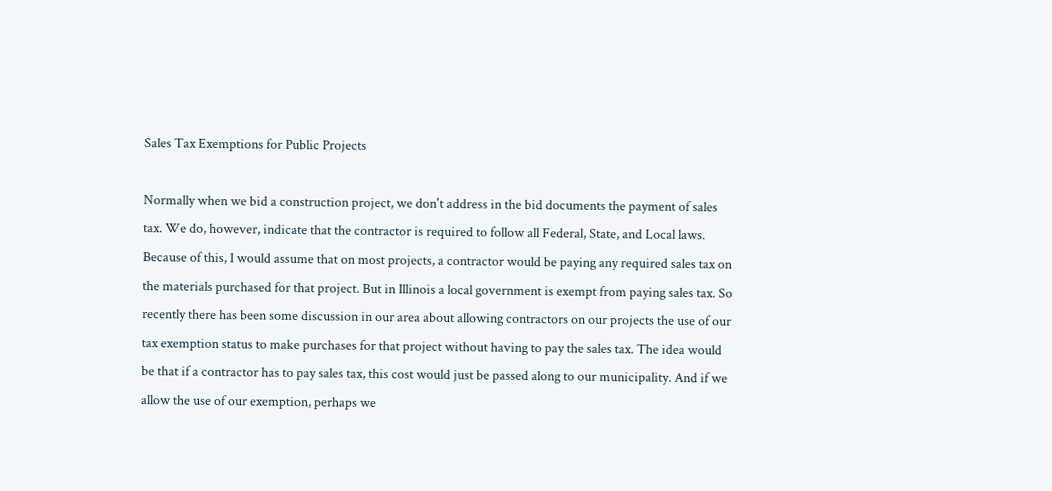Sales Tax Exemptions for Public Projects

Normally when we bid a construction project, we don't address in the bid documents the payment of sales tax. We do, however, indicate that the contractor is required to follow all Federal, State, and Local laws. Because of this, I would assume that on most projects, a contractor would be paying any required sales tax on the materials purchased for that project. But in Illinois a local government is exempt from paying sales tax. So recently there has been some discussion in our area about allowing contractors on our projects the use of our tax exemption status to make purchases for that project without having to pay the sales tax. The idea would be that if a contractor has to pay sales tax, this cost would just be passed along to our municipality. And if we allow the use of our exemption, perhaps we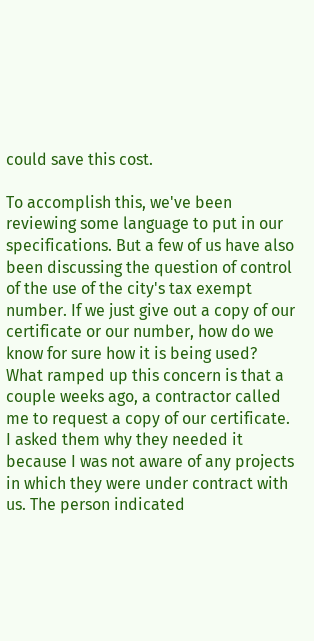could save this cost.

To accomplish this, we've been reviewing some language to put in our specifications. But a few of us have also been discussing the question of control of the use of the city's tax exempt number. If we just give out a copy of our certificate or our number, how do we know for sure how it is being used? What ramped up this concern is that a couple weeks ago, a contractor called me to request a copy of our certificate. I asked them why they needed it because I was not aware of any projects in which they were under contract with us. The person indicated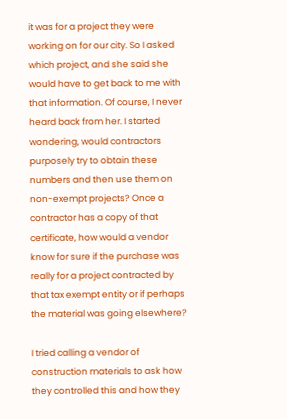it was for a project they were working on for our city. So I asked which project, and she said she would have to get back to me with that information. Of course, I never heard back from her. I started wondering, would contractors purposely try to obtain these numbers and then use them on non-exempt projects? Once a contractor has a copy of that certificate, how would a vendor know for sure if the purchase was really for a project contracted by that tax exempt entity or if perhaps the material was going elsewhere?

I tried calling a vendor of construction materials to ask how they controlled this and how they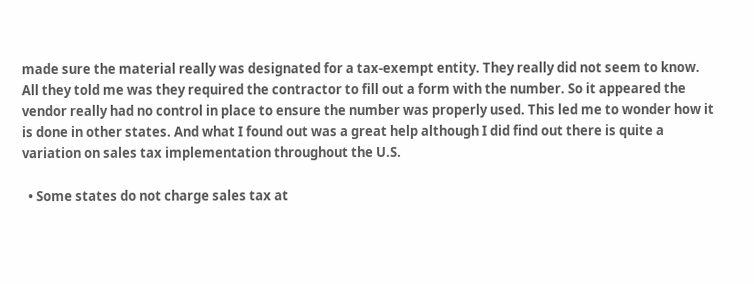made sure the material really was designated for a tax-exempt entity. They really did not seem to know. All they told me was they required the contractor to fill out a form with the number. So it appeared the vendor really had no control in place to ensure the number was properly used. This led me to wonder how it is done in other states. And what I found out was a great help although I did find out there is quite a variation on sales tax implementation throughout the U.S.

  • Some states do not charge sales tax at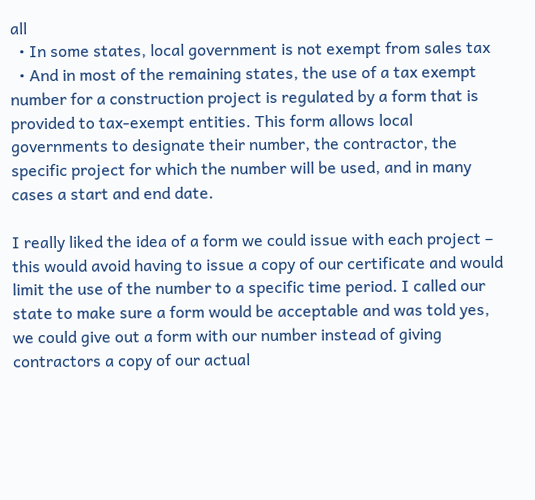all
  • In some states, local government is not exempt from sales tax
  • And in most of the remaining states, the use of a tax exempt number for a construction project is regulated by a form that is provided to tax-exempt entities. This form allows local governments to designate their number, the contractor, the specific project for which the number will be used, and in many cases a start and end date.

I really liked the idea of a form we could issue with each project – this would avoid having to issue a copy of our certificate and would limit the use of the number to a specific time period. I called our state to make sure a form would be acceptable and was told yes, we could give out a form with our number instead of giving contractors a copy of our actual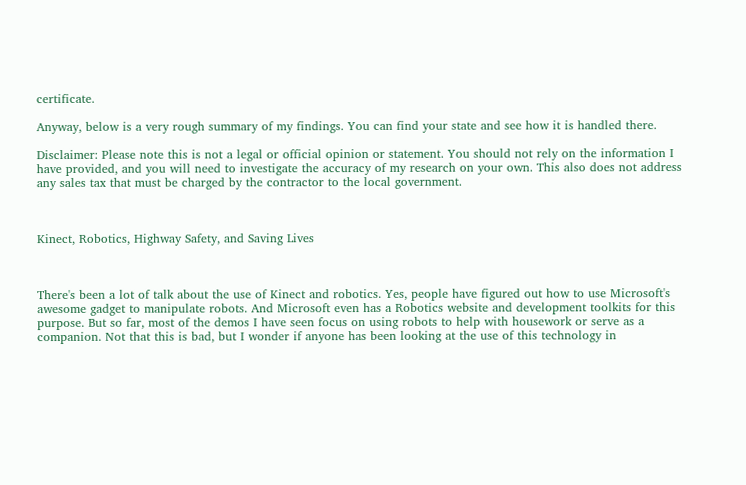certificate.

Anyway, below is a very rough summary of my findings. You can find your state and see how it is handled there.

Disclaimer: Please note this is not a legal or official opinion or statement. You should not rely on the information I have provided, and you will need to investigate the accuracy of my research on your own. This also does not address any sales tax that must be charged by the contractor to the local government.



Kinect, Robotics, Highway Safety, and Saving Lives



There's been a lot of talk about the use of Kinect and robotics. Yes, people have figured out how to use Microsoft's awesome gadget to manipulate robots. And Microsoft even has a Robotics website and development toolkits for this purpose. But so far, most of the demos I have seen focus on using robots to help with housework or serve as a companion. Not that this is bad, but I wonder if anyone has been looking at the use of this technology in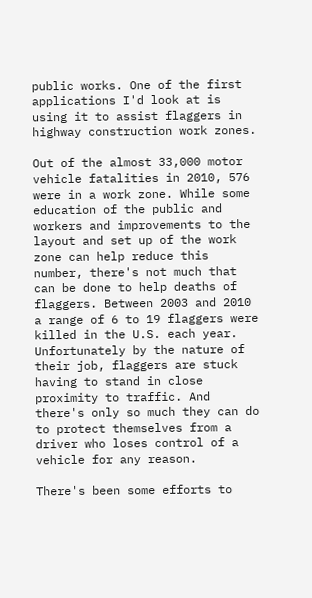public works. One of the first applications I'd look at is using it to assist flaggers in highway construction work zones.

Out of the almost 33,000 motor vehicle fatalities in 2010, 576 were in a work zone. While some education of the public and workers and improvements to the layout and set up of the work zone can help reduce this number, there's not much that can be done to help deaths of flaggers. Between 2003 and 2010 a range of 6 to 19 flaggers were killed in the U.S. each year. Unfortunately by the nature of their job, flaggers are stuck having to stand in close proximity to traffic. And there's only so much they can do to protect themselves from a driver who loses control of a vehicle for any reason.

There's been some efforts to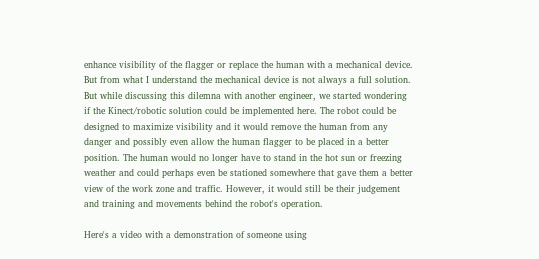enhance visibility of the flagger or replace the human with a mechanical device. But from what I understand the mechanical device is not always a full solution. But while discussing this dilemna with another engineer, we started wondering if the Kinect/robotic solution could be implemented here. The robot could be designed to maximize visibility and it would remove the human from any danger and possibly even allow the human flagger to be placed in a better position. The human would no longer have to stand in the hot sun or freezing weather and could perhaps even be stationed somewhere that gave them a better view of the work zone and traffic. However, it would still be their judgement and training and movements behind the robot's operation.

Here's a video with a demonstration of someone using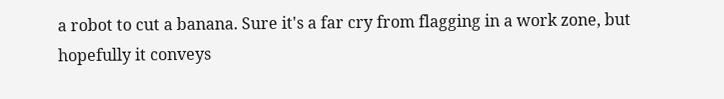a robot to cut a banana. Sure it's a far cry from flagging in a work zone, but hopefully it conveys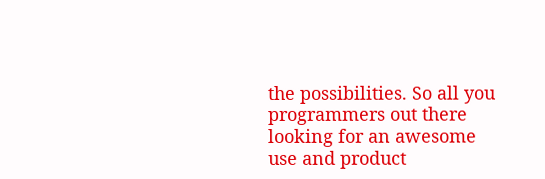the possibilities. So all you programmers out there looking for an awesome use and product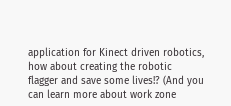application for Kinect driven robotics, how about creating the robotic flagger and save some lives!? (And you can learn more about work zone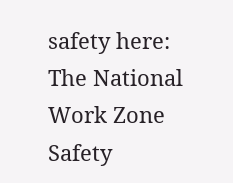safety here: The National Work Zone Safety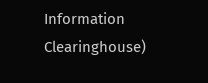Information Clearinghouse)